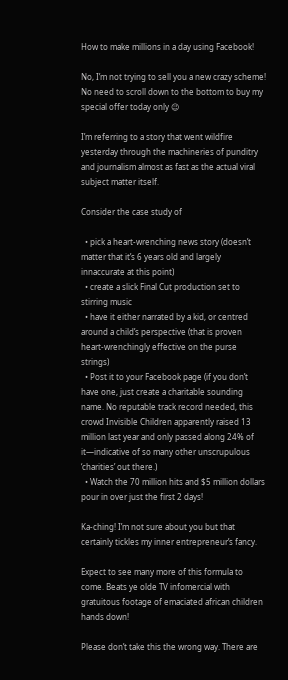How to make millions in a day using Facebook!

No, I’m not trying to sell you a new crazy scheme! No need to scroll down to the bottom to buy my special offer today only 😉

I’m referring to a story that went wildfire yesterday through the machineries of punditry and journalism almost as fast as the actual viral subject matter itself.

Consider the case study of

  • pick a heart-wrenching news story (doesn’t matter that it’s 6 years old and largely innaccurate at this point)
  • create a slick Final Cut production set to stirring music
  • have it either narrated by a kid, or centred around a child’s perspective (that is proven heart-wrenchingly effective on the purse strings)
  • Post it to your Facebook page (if you don’t have one, just create a charitable sounding name. No reputable track record needed, this crowd Invisible Children apparently raised 13 million last year and only passed along 24% of it—indicative of so many other unscrupulous ‘charities’ out there.)
  • Watch the 70 million hits and $5 million dollars pour in over just the first 2 days!

Ka-ching! I’m not sure about you but that certainly tickles my inner entrepreneur’s fancy.

Expect to see many more of this formula to come. Beats ye olde TV infomercial with gratuitous footage of emaciated african children hands down!

Please don’t take this the wrong way. There are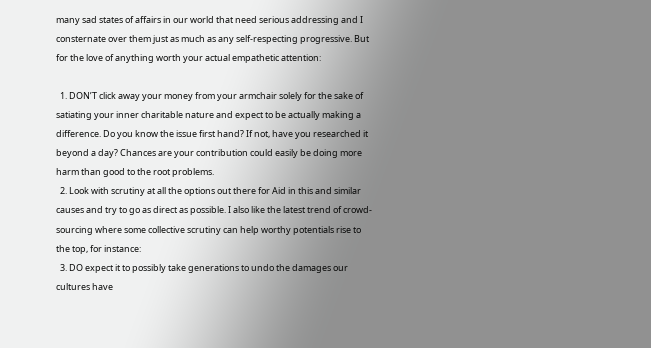many sad states of affairs in our world that need serious addressing and I consternate over them just as much as any self-respecting progressive. But for the love of anything worth your actual empathetic attention:

  1. DON’T click away your money from your armchair solely for the sake of satiating your inner charitable nature and expect to be actually making a difference. Do you know the issue first hand? If not, have you researched it beyond a day? Chances are your contribution could easily be doing more harm than good to the root problems.
  2. Look with scrutiny at all the options out there for Aid in this and similar causes and try to go as direct as possible. I also like the latest trend of crowd-sourcing where some collective scrutiny can help worthy potentials rise to the top, for instance:
  3. DO expect it to possibly take generations to undo the damages our cultures have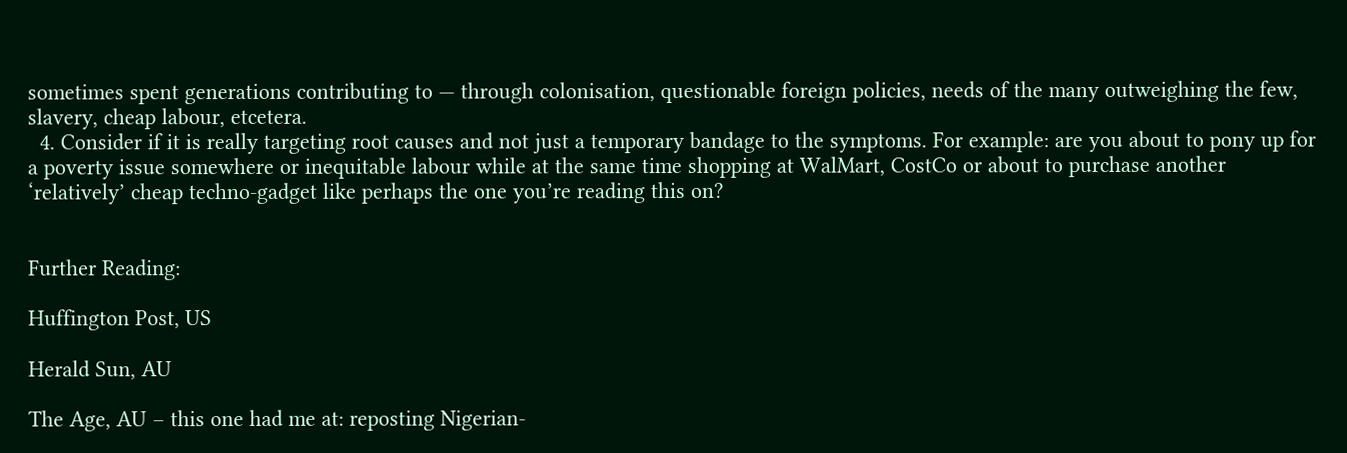sometimes spent generations contributing to — through colonisation, questionable foreign policies, needs of the many outweighing the few, slavery, cheap labour, etcetera.
  4. Consider if it is really targeting root causes and not just a temporary bandage to the symptoms. For example: are you about to pony up for a poverty issue somewhere or inequitable labour while at the same time shopping at WalMart, CostCo or about to purchase another ‘relatively’ cheap techno-gadget like perhaps the one you’re reading this on?


Further Reading:

Huffington Post, US

Herald Sun, AU

The Age, AU – this one had me at: reposting Nigerian-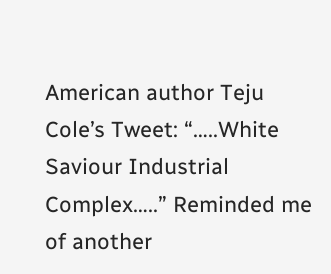American author Teju Cole’s Tweet: “…..White Saviour Industrial Complex…..” Reminded me of another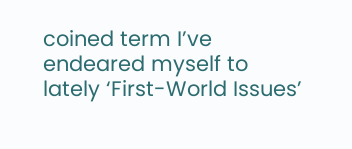coined term I’ve endeared myself to lately ‘First-World Issues’